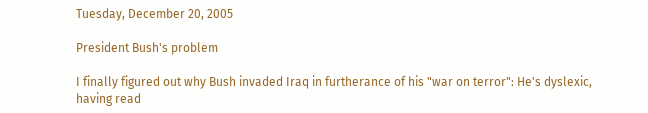Tuesday, December 20, 2005

President Bush's problem

I finally figured out why Bush invaded Iraq in furtherance of his "war on terror": He's dyslexic, having read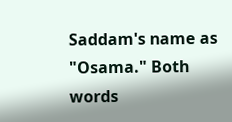Saddam's name as "Osama." Both words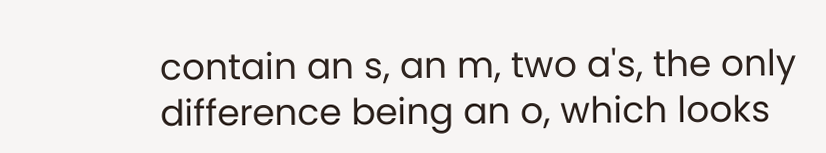contain an s, an m, two a's, the only difference being an o, which looks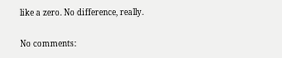like a zero. No difference, really.

No comments: